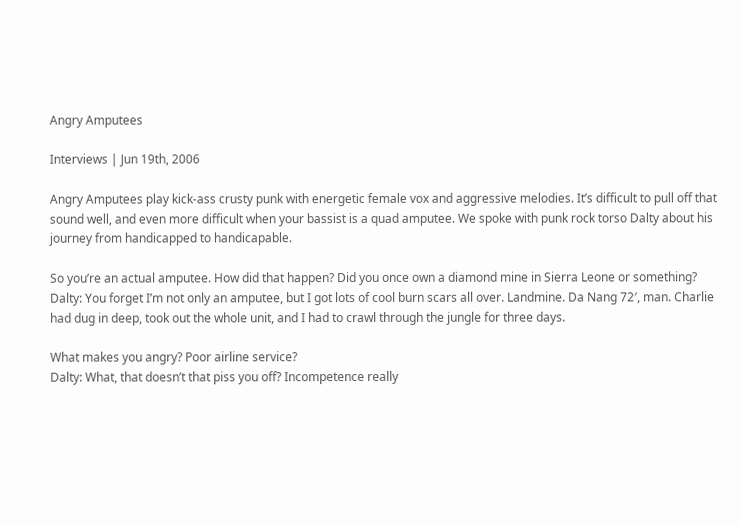Angry Amputees

Interviews | Jun 19th, 2006

Angry Amputees play kick-ass crusty punk with energetic female vox and aggressive melodies. It’s difficult to pull off that sound well, and even more difficult when your bassist is a quad amputee. We spoke with punk rock torso Dalty about his journey from handicapped to handicapable.

So you’re an actual amputee. How did that happen? Did you once own a diamond mine in Sierra Leone or something?
Dalty: You forget I’m not only an amputee, but I got lots of cool burn scars all over. Landmine. Da Nang 72′, man. Charlie had dug in deep, took out the whole unit, and I had to crawl through the jungle for three days.

What makes you angry? Poor airline service?
Dalty: What, that doesn’t that piss you off? Incompetence really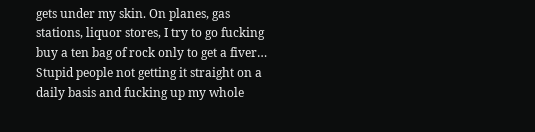gets under my skin. On planes, gas stations, liquor stores, I try to go fucking buy a ten bag of rock only to get a fiver… Stupid people not getting it straight on a daily basis and fucking up my whole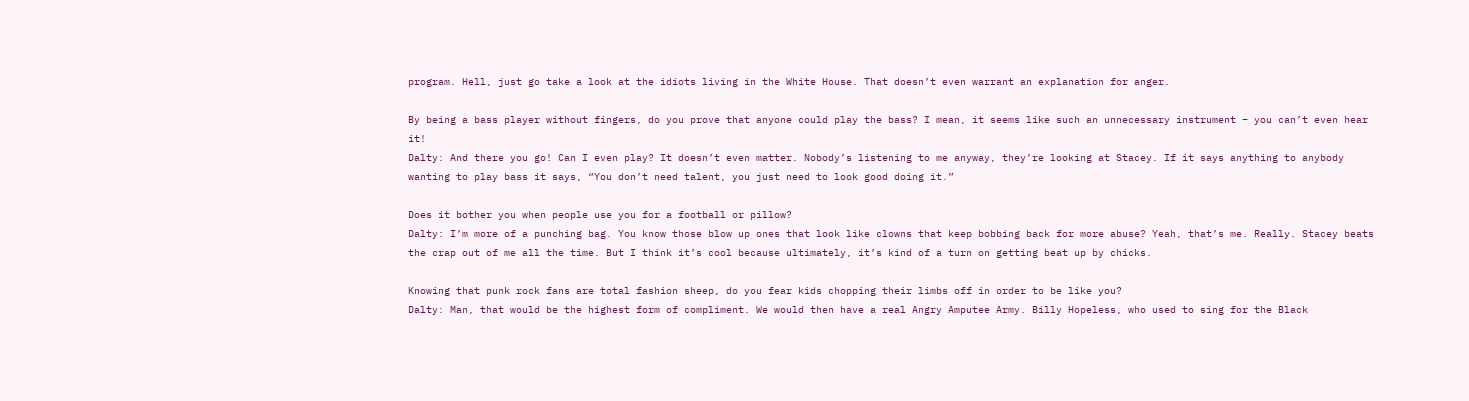program. Hell, just go take a look at the idiots living in the White House. That doesn’t even warrant an explanation for anger.

By being a bass player without fingers, do you prove that anyone could play the bass? I mean, it seems like such an unnecessary instrument – you can’t even hear it!
Dalty: And there you go! Can I even play? It doesn’t even matter. Nobody’s listening to me anyway, they’re looking at Stacey. If it says anything to anybody wanting to play bass it says, “You don’t need talent, you just need to look good doing it.”

Does it bother you when people use you for a football or pillow?
Dalty: I’m more of a punching bag. You know those blow up ones that look like clowns that keep bobbing back for more abuse? Yeah, that’s me. Really. Stacey beats the crap out of me all the time. But I think it’s cool because ultimately, it’s kind of a turn on getting beat up by chicks.

Knowing that punk rock fans are total fashion sheep, do you fear kids chopping their limbs off in order to be like you?
Dalty: Man, that would be the highest form of compliment. We would then have a real Angry Amputee Army. Billy Hopeless, who used to sing for the Black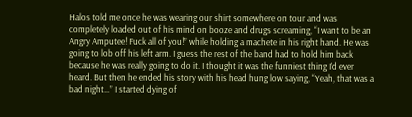Halos told me once he was wearing our shirt somewhere on tour and was completely loaded out of his mind on booze and drugs screaming, “I want to be an Angry Amputee! Fuck all of you!” while holding a machete in his right hand. He was going to lob off his left arm. I guess the rest of the band had to hold him back because he was really going to do it. I thought it was the funniest thing I’d ever heard. But then he ended his story with his head hung low saying, “Yeah, that was a bad night…” I started dying of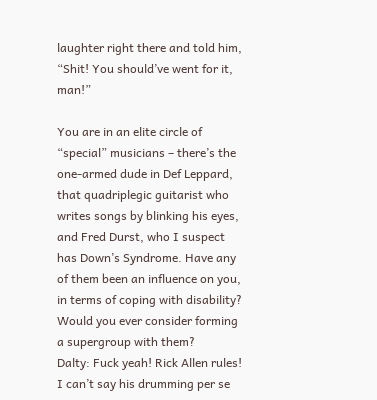laughter right there and told him, “Shit! You should’ve went for it, man!”

You are in an elite circle of “special” musicians – there’s the one-armed dude in Def Leppard, that quadriplegic guitarist who writes songs by blinking his eyes, and Fred Durst, who I suspect has Down’s Syndrome. Have any of them been an influence on you, in terms of coping with disability? Would you ever consider forming a supergroup with them?
Dalty: Fuck yeah! Rick Allen rules! I can’t say his drumming per se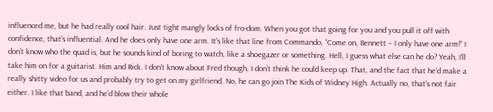influenced me, but he had really cool hair. Just tight mangly locks of fro-dom. When you got that going for you and you pull it off with confidence, that’s influential. And he does only have one arm. It’s like that line from Commando, “Come on, Bennett – I only have one arm!” I don’t know who the quad is, but he sounds kind of boring to watch, like a shoegazer or something. Hell, I guess what else can he do? Yeah, I’ll take him on for a guitarist. Him and Rick. I don’t know about Fred though, I don’t think he could keep up. That, and the fact that he’d make a really shitty video for us and probably try to get on my girlfriend. No, he can go join The Kids of Widney High. Actually no, that’s not fair either. I like that band, and he’d blow their whole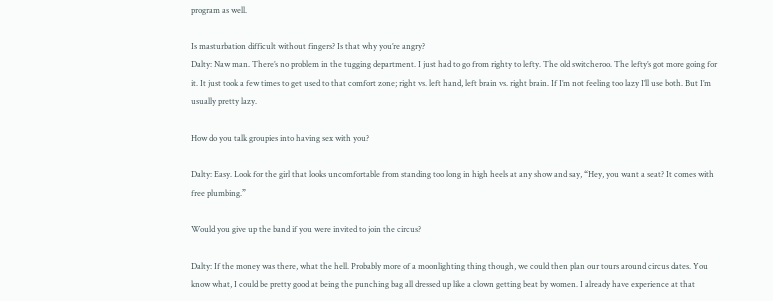program as well.

Is masturbation difficult without fingers? Is that why you’re angry?
Dalty: Naw man. There’s no problem in the tugging department. I just had to go from righty to lefty. The old switcheroo. The lefty’s got more going for it. It just took a few times to get used to that comfort zone; right vs. left hand, left brain vs. right brain. If I’m not feeling too lazy I’ll use both. But I’m usually pretty lazy.

How do you talk groupies into having sex with you?

Dalty: Easy. Look for the girl that looks uncomfortable from standing too long in high heels at any show and say, “Hey, you want a seat? It comes with free plumbing.”

Would you give up the band if you were invited to join the circus?

Dalty: If the money was there, what the hell. Probably more of a moonlighting thing though, we could then plan our tours around circus dates. You know what, I could be pretty good at being the punching bag all dressed up like a clown getting beat by women. I already have experience at that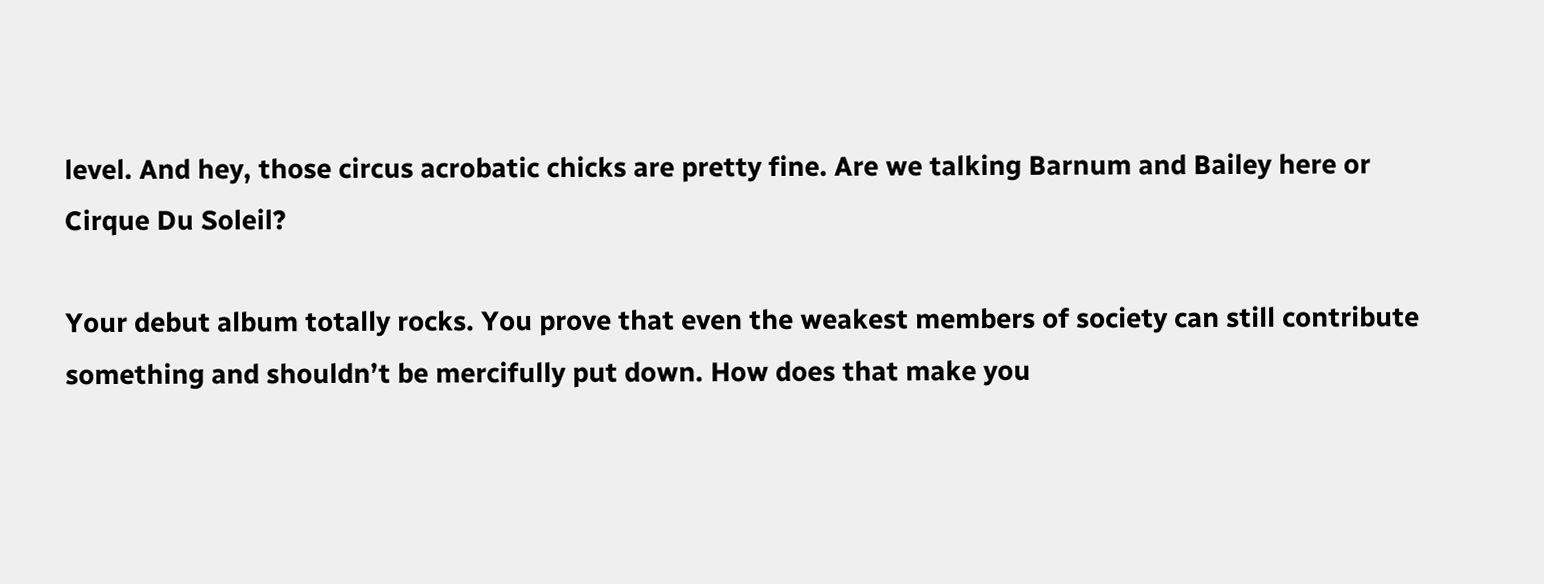level. And hey, those circus acrobatic chicks are pretty fine. Are we talking Barnum and Bailey here or Cirque Du Soleil?

Your debut album totally rocks. You prove that even the weakest members of society can still contribute something and shouldn’t be mercifully put down. How does that make you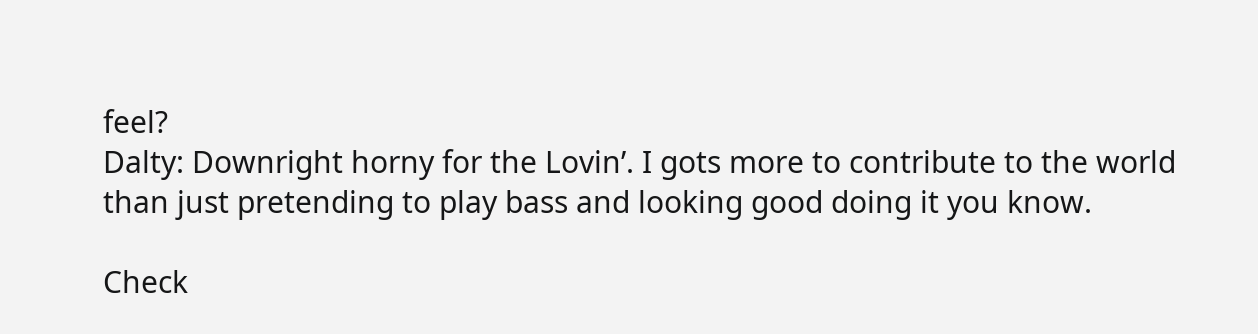feel?
Dalty: Downright horny for the Lovin’. I gots more to contribute to the world than just pretending to play bass and looking good doing it you know.

Check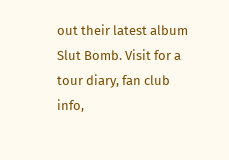out their latest album Slut Bomb. Visit for a tour diary, fan club info,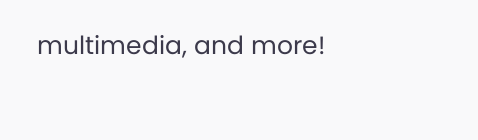multimedia, and more!